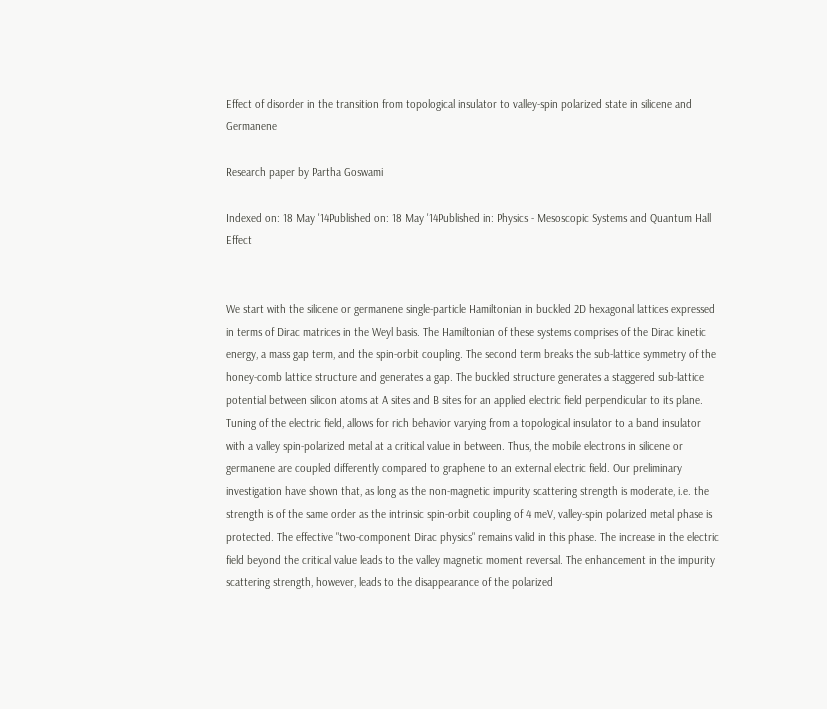Effect of disorder in the transition from topological insulator to valley-spin polarized state in silicene and Germanene

Research paper by Partha Goswami

Indexed on: 18 May '14Published on: 18 May '14Published in: Physics - Mesoscopic Systems and Quantum Hall Effect


We start with the silicene or germanene single-particle Hamiltonian in buckled 2D hexagonal lattices expressed in terms of Dirac matrices in the Weyl basis. The Hamiltonian of these systems comprises of the Dirac kinetic energy, a mass gap term, and the spin-orbit coupling. The second term breaks the sub-lattice symmetry of the honey-comb lattice structure and generates a gap. The buckled structure generates a staggered sub-lattice potential between silicon atoms at A sites and B sites for an applied electric field perpendicular to its plane. Tuning of the electric field, allows for rich behavior varying from a topological insulator to a band insulator with a valley spin-polarized metal at a critical value in between. Thus, the mobile electrons in silicene or germanene are coupled differently compared to graphene to an external electric field. Our preliminary investigation have shown that, as long as the non-magnetic impurity scattering strength is moderate, i.e. the strength is of the same order as the intrinsic spin-orbit coupling of 4 meV, valley-spin polarized metal phase is protected. The effective "two-component Dirac physics" remains valid in this phase. The increase in the electric field beyond the critical value leads to the valley magnetic moment reversal. The enhancement in the impurity scattering strength, however, leads to the disappearance of the polarized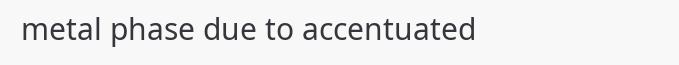metal phase due to accentuated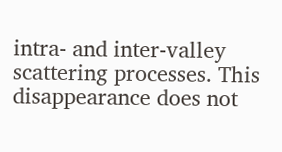intra- and inter-valley scattering processes. This disappearance does not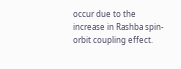occur due to the increase in Rashba spin-orbit coupling effect.